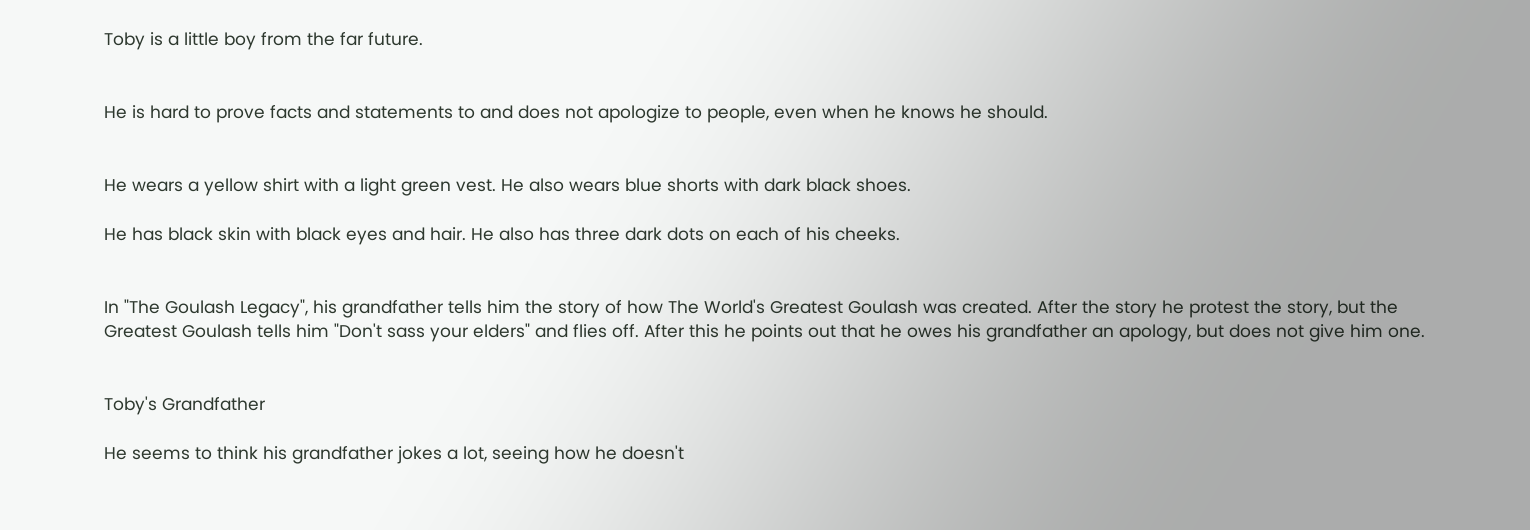Toby is a little boy from the far future.


He is hard to prove facts and statements to and does not apologize to people, even when he knows he should.


He wears a yellow shirt with a light green vest. He also wears blue shorts with dark black shoes.

He has black skin with black eyes and hair. He also has three dark dots on each of his cheeks.


In "The Goulash Legacy", his grandfather tells him the story of how The World's Greatest Goulash was created. After the story he protest the story, but the Greatest Goulash tells him "Don't sass your elders" and flies off. After this he points out that he owes his grandfather an apology, but does not give him one.


Toby's Grandfather

He seems to think his grandfather jokes a lot, seeing how he doesn't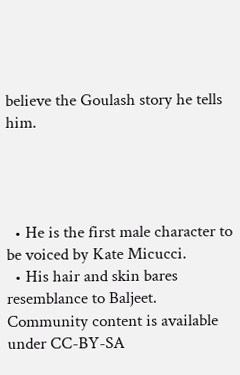believe the Goulash story he tells him.




  • He is the first male character to be voiced by Kate Micucci.
  • His hair and skin bares resemblance to Baljeet.
Community content is available under CC-BY-SA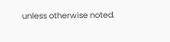unless otherwise noted.